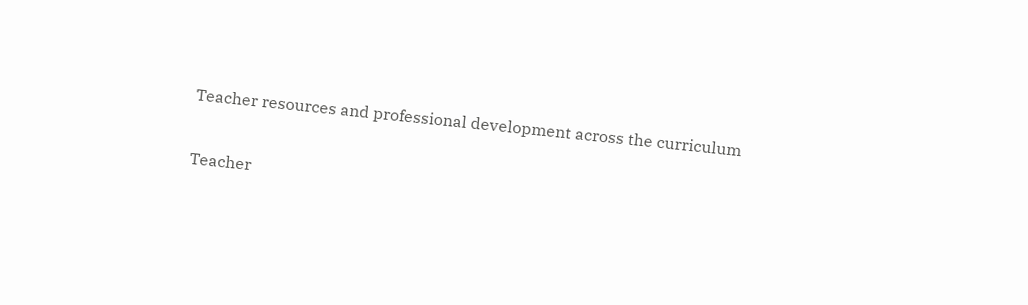Teacher resources and professional development across the curriculum

Teacher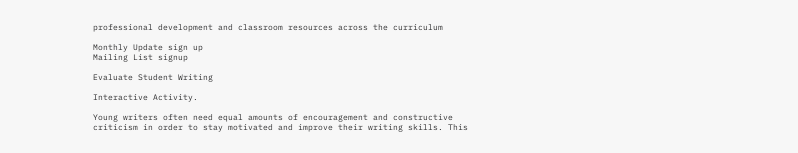professional development and classroom resources across the curriculum

Monthly Update sign up
Mailing List signup

Evaluate Student Writing

Interactive Activity.

Young writers often need equal amounts of encouragement and constructive criticism in order to stay motivated and improve their writing skills. This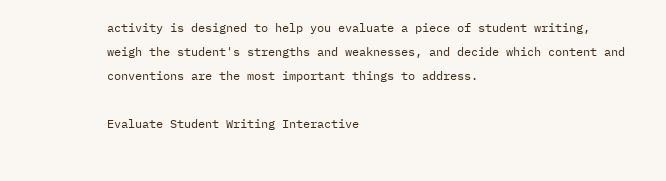activity is designed to help you evaluate a piece of student writing, weigh the student's strengths and weaknesses, and decide which content and conventions are the most important things to address.

Evaluate Student Writing Interactive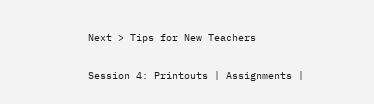Next > Tips for New Teachers

Session 4: Printouts | Assignments |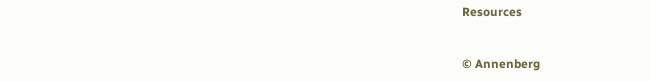Resources


© Annenberg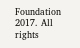Foundation 2017. All rights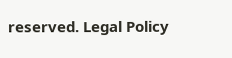reserved. Legal Policy